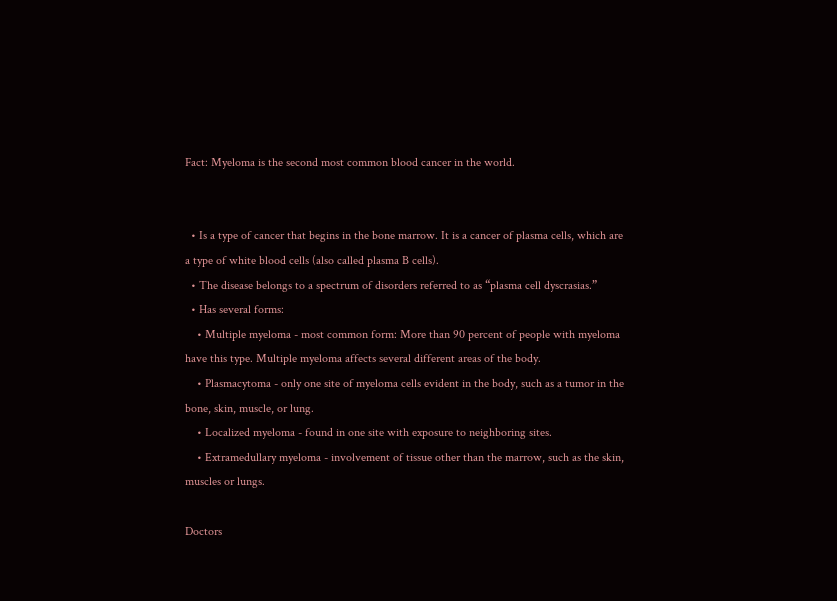Fact: Myeloma is the second most common blood cancer in the world.


  • Is a type of cancer that begins in the bone marrow. It is a cancer of plasma cells, which are a type of white blood cells (also called plasma B cells).
  • The disease belongs to a spectrum of disorders referred to as “plasma cell dyscrasias.”
  • Has several forms:
    • Multiple myeloma - most common form: More than 90 percent of people with myeloma have this type. Multiple myeloma affects several different areas of the body.
    • Plasmacytoma - only one site of myeloma cells evident in the body, such as a tumor in the bone, skin, muscle, or lung.
    • Localized myeloma - found in one site with exposure to neighboring sites.
    • Extramedullary myeloma - involvement of tissue other than the marrow, such as the skin, muscles or lungs.

Doctors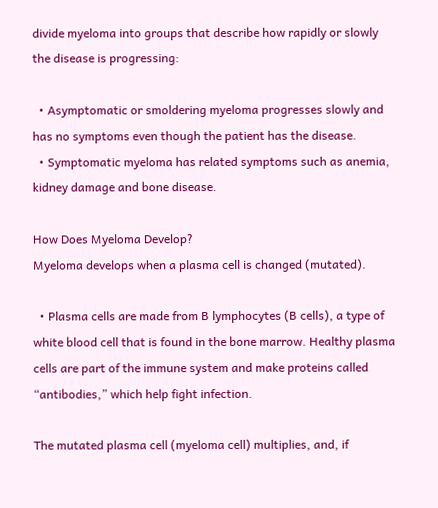divide myeloma into groups that describe how rapidly or slowly the disease is progressing:

  • Asymptomatic or smoldering myeloma progresses slowly and has no symptoms even though the patient has the disease.
  • Symptomatic myeloma has related symptoms such as anemia, kidney damage and bone disease.

How Does Myeloma Develop?
Myeloma develops when a plasma cell is changed (mutated).

  • Plasma cells are made from B lymphocytes (B cells), a type of white blood cell that is found in the bone marrow. Healthy plasma cells are part of the immune system and make proteins called “antibodies,” which help fight infection.

The mutated plasma cell (myeloma cell) multiplies, and, if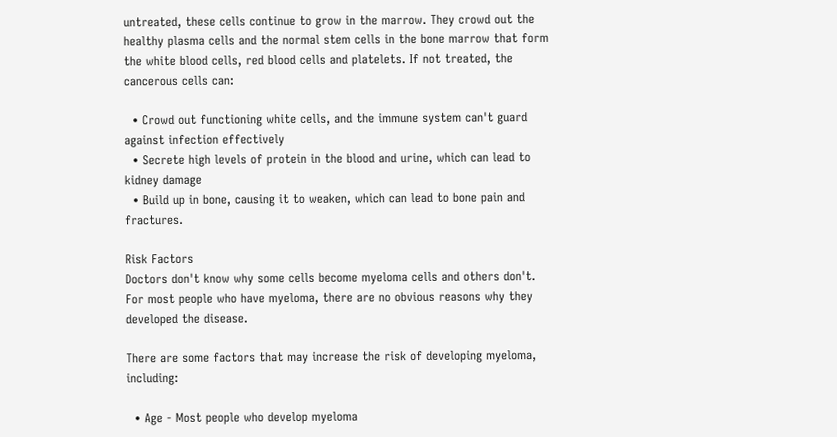untreated, these cells continue to grow in the marrow. They crowd out the healthy plasma cells and the normal stem cells in the bone marrow that form the white blood cells, red blood cells and platelets. If not treated, the cancerous cells can:

  • Crowd out functioning white cells, and the immune system can't guard against infection effectively
  • Secrete high levels of protein in the blood and urine, which can lead to kidney damage
  • Build up in bone, causing it to weaken, which can lead to bone pain and fractures.

Risk Factors
Doctors don't know why some cells become myeloma cells and others don't. For most people who have myeloma, there are no obvious reasons why they developed the disease.

There are some factors that may increase the risk of developing myeloma, including:

  • Age - Most people who develop myeloma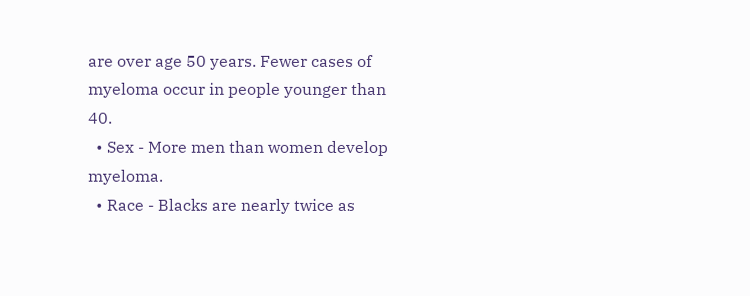are over age 50 years. Fewer cases of myeloma occur in people younger than 40.
  • Sex - More men than women develop myeloma.
  • Race - Blacks are nearly twice as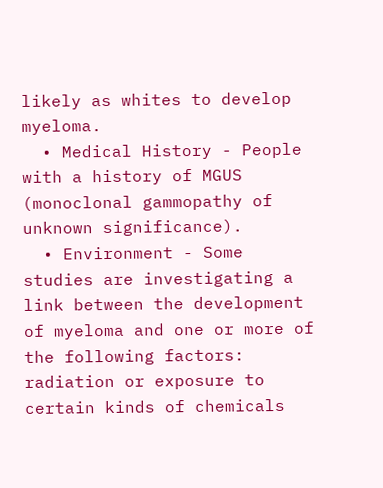likely as whites to develop myeloma.
  • Medical History - People with a history of MGUS (monoclonal gammopathy of unknown significance).
  • Environment - Some studies are investigating a link between the development of myeloma and one or more of the following factors: radiation or exposure to certain kinds of chemicals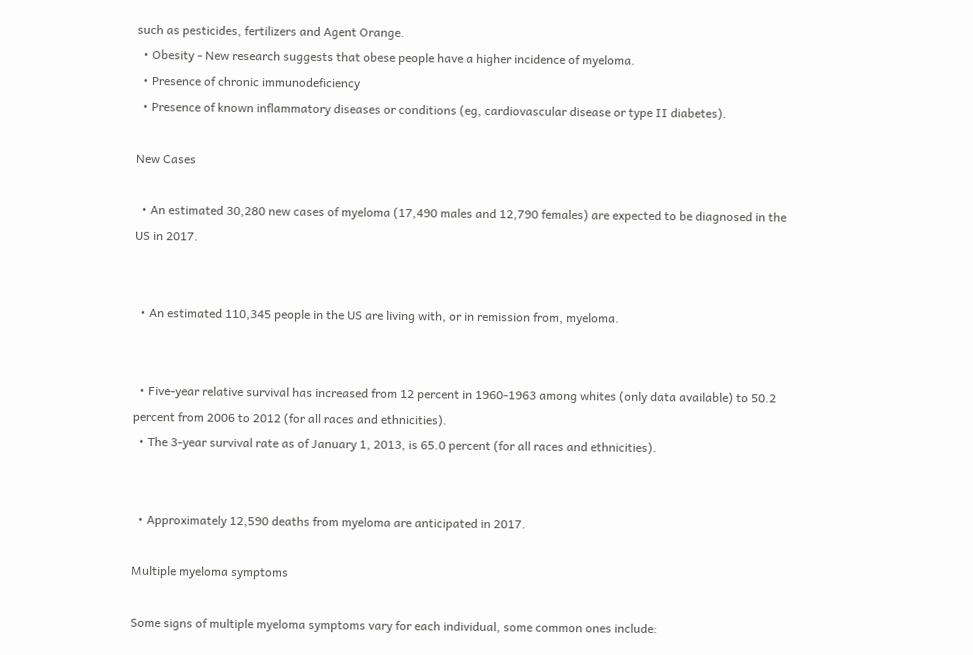such as pesticides, fertilizers and Agent Orange.
  • Obesity - New research suggests that obese people have a higher incidence of myeloma.
  • Presence of chronic immunodeficiency
  • Presence of known inflammatory diseases or conditions (eg, cardiovascular disease or type II diabetes).

New Cases

  • An estimated 30,280 new cases of myeloma (17,490 males and 12,790 females) are expected to be diagnosed in the US in 2017.


  • An estimated 110,345 people in the US are living with, or in remission from, myeloma.


  • Five-year relative survival has increased from 12 percent in 1960-1963 among whites (only data available) to 50.2 percent from 2006 to 2012 (for all races and ethnicities).
  • The 3-year survival rate as of January 1, 2013, is 65.0 percent (for all races and ethnicities).


  • Approximately 12,590 deaths from myeloma are anticipated in 2017.

Multiple myeloma symptoms

Some signs of multiple myeloma symptoms vary for each individual, some common ones include: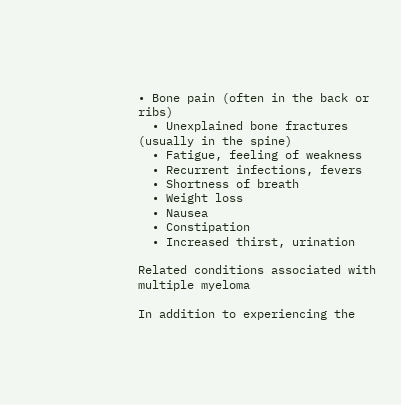• Bone pain (often in the back or ribs)
  • Unexplained bone fractures (usually in the spine)
  • Fatigue, feeling of weakness
  • Recurrent infections, fevers
  • Shortness of breath
  • Weight loss
  • Nausea
  • Constipation
  • Increased thirst, urination

Related conditions associated with multiple myeloma

In addition to experiencing the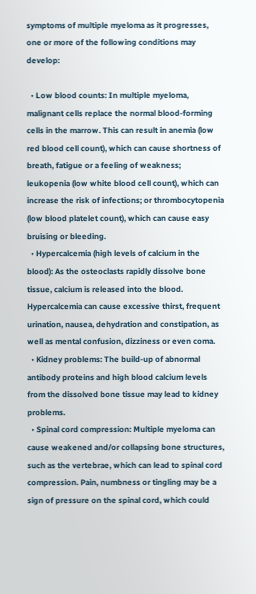symptoms of multiple myeloma as it progresses, one or more of the following conditions may develop:

  • Low blood counts: In multiple myeloma, malignant cells replace the normal blood-forming cells in the marrow. This can result in anemia (low red blood cell count), which can cause shortness of breath, fatigue or a feeling of weakness; leukopenia (low white blood cell count), which can increase the risk of infections; or thrombocytopenia (low blood platelet count), which can cause easy bruising or bleeding.
  • Hypercalcemia (high levels of calcium in the blood): As the osteoclasts rapidly dissolve bone tissue, calcium is released into the blood. Hypercalcemia can cause excessive thirst, frequent urination, nausea, dehydration and constipation, as well as mental confusion, dizziness or even coma.
  • Kidney problems: The build-up of abnormal antibody proteins and high blood calcium levels from the dissolved bone tissue may lead to kidney problems.
  • Spinal cord compression: Multiple myeloma can cause weakened and/or collapsing bone structures, such as the vertebrae, which can lead to spinal cord compression. Pain, numbness or tingling may be a sign of pressure on the spinal cord, which could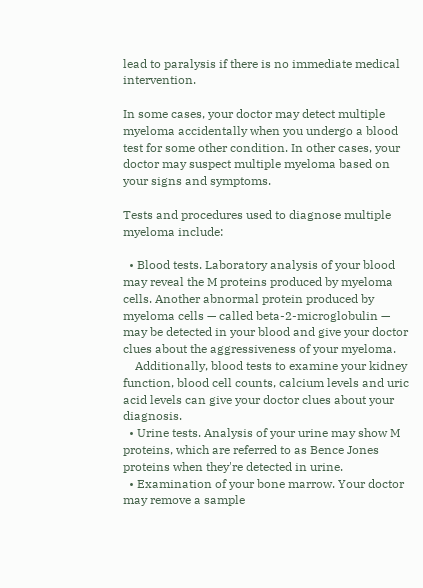lead to paralysis if there is no immediate medical intervention.

In some cases, your doctor may detect multiple myeloma accidentally when you undergo a blood test for some other condition. In other cases, your doctor may suspect multiple myeloma based on your signs and symptoms.

Tests and procedures used to diagnose multiple myeloma include:

  • Blood tests. Laboratory analysis of your blood may reveal the M proteins produced by myeloma cells. Another abnormal protein produced by myeloma cells — called beta-2-microglobulin — may be detected in your blood and give your doctor clues about the aggressiveness of your myeloma.
    Additionally, blood tests to examine your kidney function, blood cell counts, calcium levels and uric acid levels can give your doctor clues about your diagnosis.
  • Urine tests. Analysis of your urine may show M proteins, which are referred to as Bence Jones proteins when they're detected in urine.
  • Examination of your bone marrow. Your doctor may remove a sample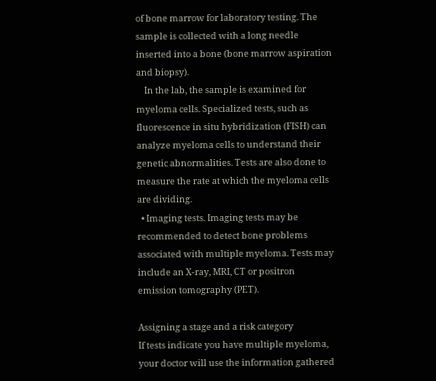of bone marrow for laboratory testing. The sample is collected with a long needle inserted into a bone (bone marrow aspiration and biopsy).
    In the lab, the sample is examined for myeloma cells. Specialized tests, such as fluorescence in situ hybridization (FISH) can analyze myeloma cells to understand their genetic abnormalities. Tests are also done to measure the rate at which the myeloma cells are dividing.
  • Imaging tests. Imaging tests may be recommended to detect bone problems associated with multiple myeloma. Tests may include an X-ray, MRI, CT or positron emission tomography (PET).

Assigning a stage and a risk category
If tests indicate you have multiple myeloma, your doctor will use the information gathered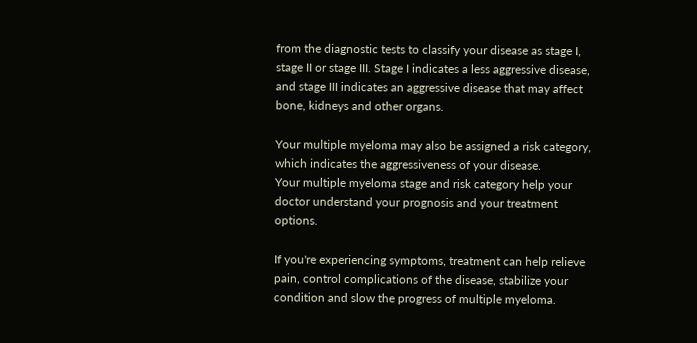from the diagnostic tests to classify your disease as stage I, stage II or stage III. Stage I indicates a less aggressive disease, and stage III indicates an aggressive disease that may affect bone, kidneys and other organs.

Your multiple myeloma may also be assigned a risk category, which indicates the aggressiveness of your disease.
Your multiple myeloma stage and risk category help your doctor understand your prognosis and your treatment options.

If you're experiencing symptoms, treatment can help relieve pain, control complications of the disease, stabilize your condition and slow the progress of multiple myeloma.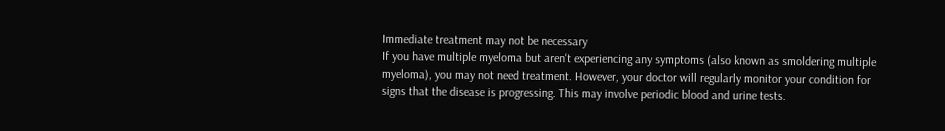Immediate treatment may not be necessary
If you have multiple myeloma but aren't experiencing any symptoms (also known as smoldering multiple myeloma), you may not need treatment. However, your doctor will regularly monitor your condition for signs that the disease is progressing. This may involve periodic blood and urine tests.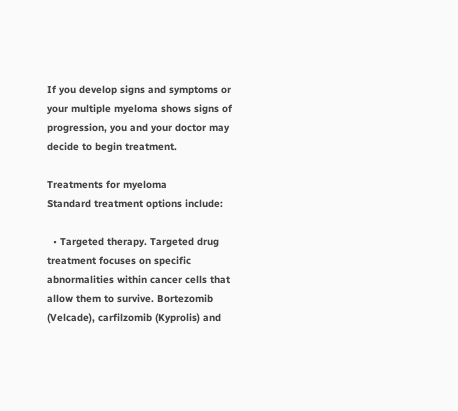If you develop signs and symptoms or your multiple myeloma shows signs of progression, you and your doctor may decide to begin treatment.

Treatments for myeloma
Standard treatment options include:

  • Targeted therapy. Targeted drug treatment focuses on specific abnormalities within cancer cells that allow them to survive. Bortezomib (Velcade), carfilzomib (Kyprolis) and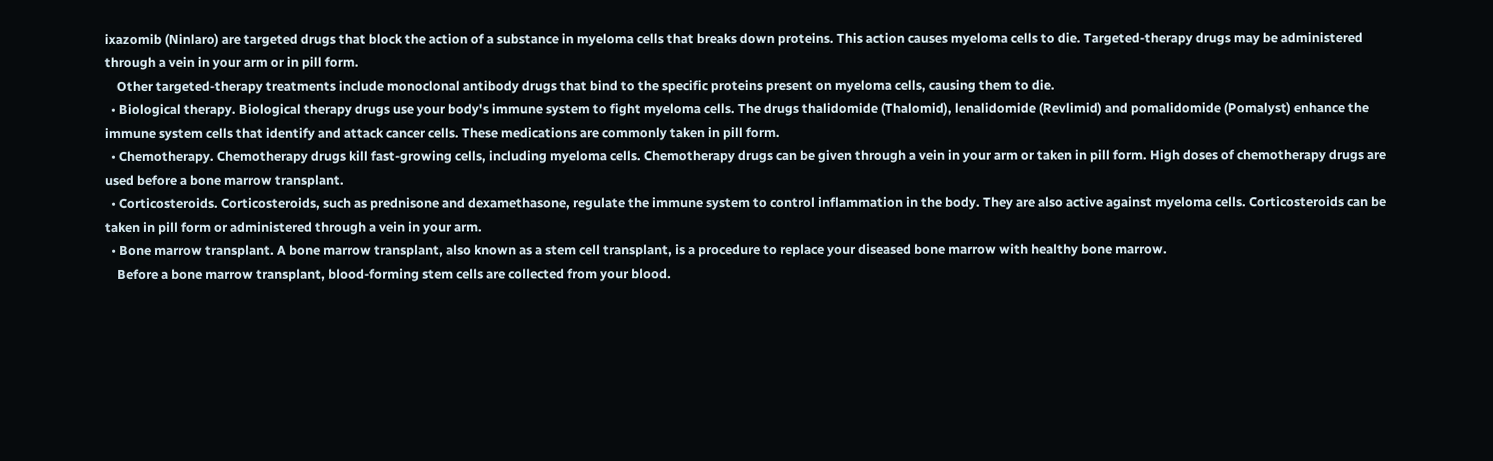ixazomib (Ninlaro) are targeted drugs that block the action of a substance in myeloma cells that breaks down proteins. This action causes myeloma cells to die. Targeted-therapy drugs may be administered through a vein in your arm or in pill form.
    Other targeted-therapy treatments include monoclonal antibody drugs that bind to the specific proteins present on myeloma cells, causing them to die.
  • Biological therapy. Biological therapy drugs use your body's immune system to fight myeloma cells. The drugs thalidomide (Thalomid), lenalidomide (Revlimid) and pomalidomide (Pomalyst) enhance the immune system cells that identify and attack cancer cells. These medications are commonly taken in pill form.
  • Chemotherapy. Chemotherapy drugs kill fast-growing cells, including myeloma cells. Chemotherapy drugs can be given through a vein in your arm or taken in pill form. High doses of chemotherapy drugs are used before a bone marrow transplant.
  • Corticosteroids. Corticosteroids, such as prednisone and dexamethasone, regulate the immune system to control inflammation in the body. They are also active against myeloma cells. Corticosteroids can be taken in pill form or administered through a vein in your arm.
  • Bone marrow transplant. A bone marrow transplant, also known as a stem cell transplant, is a procedure to replace your diseased bone marrow with healthy bone marrow.
    Before a bone marrow transplant, blood-forming stem cells are collected from your blood.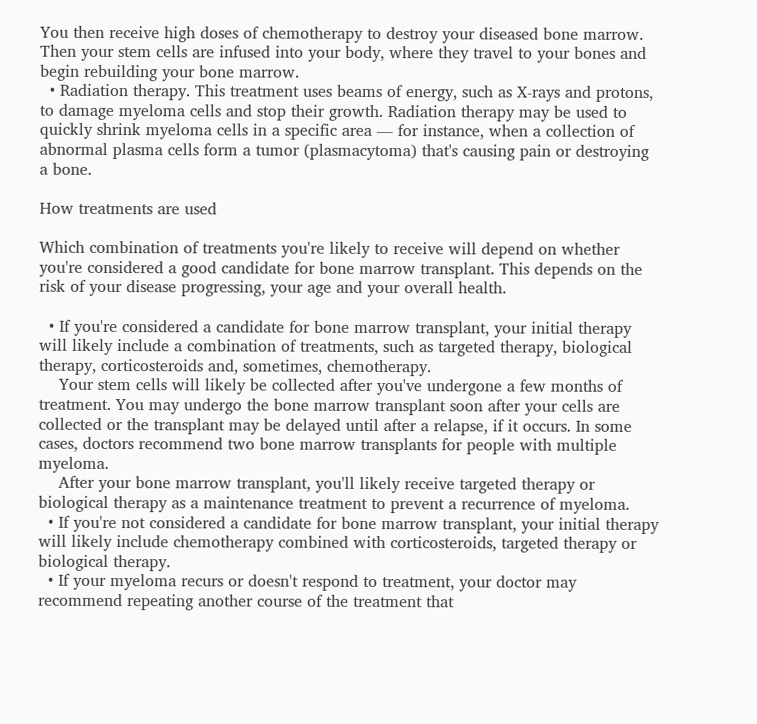You then receive high doses of chemotherapy to destroy your diseased bone marrow. Then your stem cells are infused into your body, where they travel to your bones and begin rebuilding your bone marrow.
  • Radiation therapy. This treatment uses beams of energy, such as X-rays and protons, to damage myeloma cells and stop their growth. Radiation therapy may be used to quickly shrink myeloma cells in a specific area — for instance, when a collection of abnormal plasma cells form a tumor (plasmacytoma) that's causing pain or destroying a bone.

How treatments are used

Which combination of treatments you're likely to receive will depend on whether you're considered a good candidate for bone marrow transplant. This depends on the risk of your disease progressing, your age and your overall health.

  • If you're considered a candidate for bone marrow transplant, your initial therapy will likely include a combination of treatments, such as targeted therapy, biological therapy, corticosteroids and, sometimes, chemotherapy.
    Your stem cells will likely be collected after you've undergone a few months of treatment. You may undergo the bone marrow transplant soon after your cells are collected or the transplant may be delayed until after a relapse, if it occurs. In some cases, doctors recommend two bone marrow transplants for people with multiple myeloma.
    After your bone marrow transplant, you'll likely receive targeted therapy or biological therapy as a maintenance treatment to prevent a recurrence of myeloma.
  • If you're not considered a candidate for bone marrow transplant, your initial therapy will likely include chemotherapy combined with corticosteroids, targeted therapy or biological therapy.
  • If your myeloma recurs or doesn't respond to treatment, your doctor may recommend repeating another course of the treatment that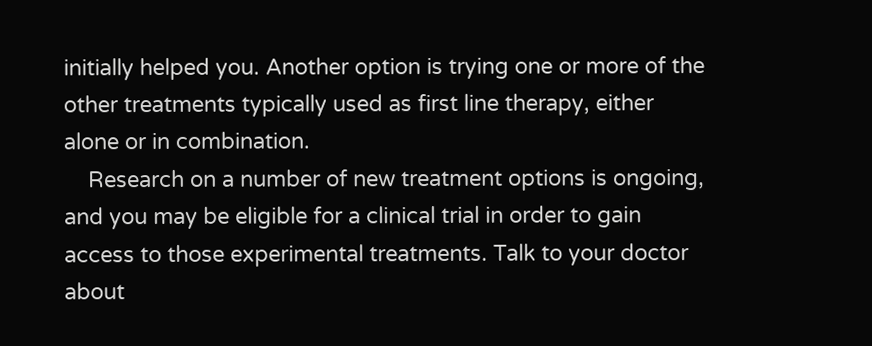initially helped you. Another option is trying one or more of the other treatments typically used as first line therapy, either alone or in combination.
    Research on a number of new treatment options is ongoing, and you may be eligible for a clinical trial in order to gain access to those experimental treatments. Talk to your doctor about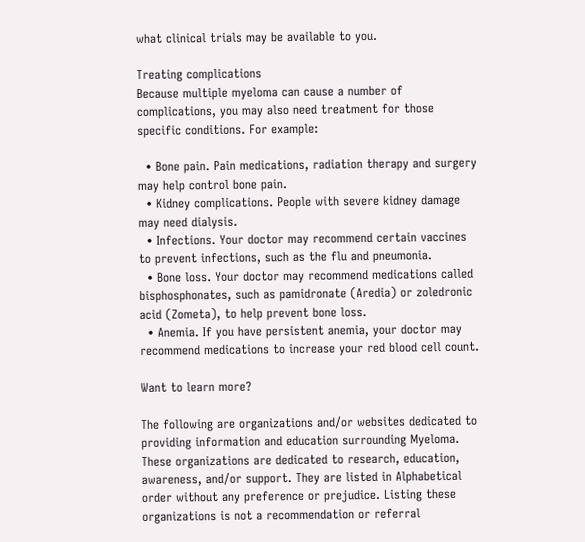what clinical trials may be available to you.

Treating complications
Because multiple myeloma can cause a number of complications, you may also need treatment for those specific conditions. For example:

  • Bone pain. Pain medications, radiation therapy and surgery may help control bone pain.
  • Kidney complications. People with severe kidney damage may need dialysis.
  • Infections. Your doctor may recommend certain vaccines to prevent infections, such as the flu and pneumonia.
  • Bone loss. Your doctor may recommend medications called bisphosphonates, such as pamidronate (Aredia) or zoledronic acid (Zometa), to help prevent bone loss.
  • Anemia. If you have persistent anemia, your doctor may recommend medications to increase your red blood cell count.

Want to learn more?

The following are organizations and/or websites dedicated to providing information and education surrounding Myeloma. These organizations are dedicated to research, education, awareness, and/or support. They are listed in Alphabetical order without any preference or prejudice. Listing these organizations is not a recommendation or referral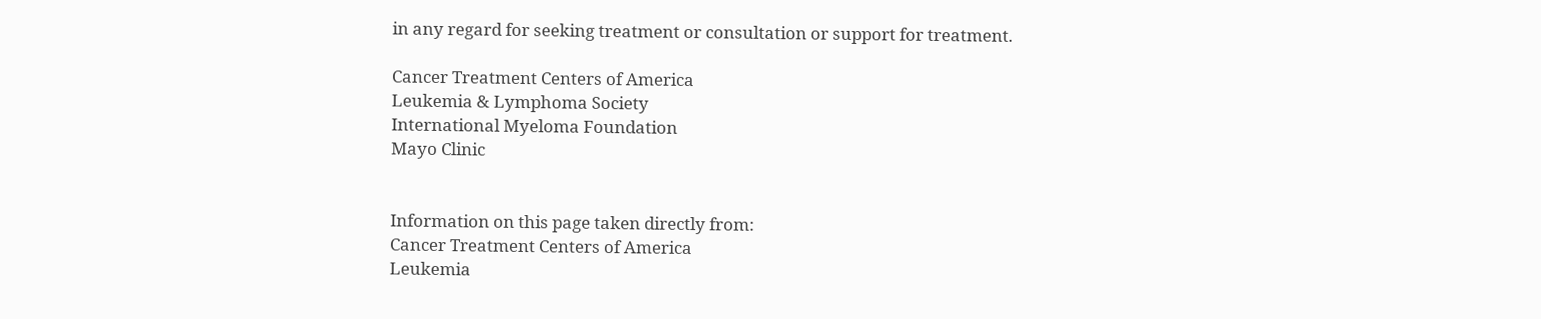in any regard for seeking treatment or consultation or support for treatment.

Cancer Treatment Centers of America
Leukemia & Lymphoma Society
International Myeloma Foundation
Mayo Clinic


Information on this page taken directly from:
Cancer Treatment Centers of America
Leukemia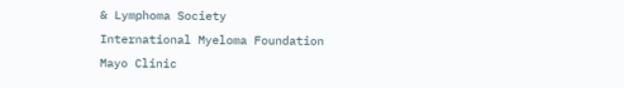& Lymphoma Society
International Myeloma Foundation
Mayo Clinic